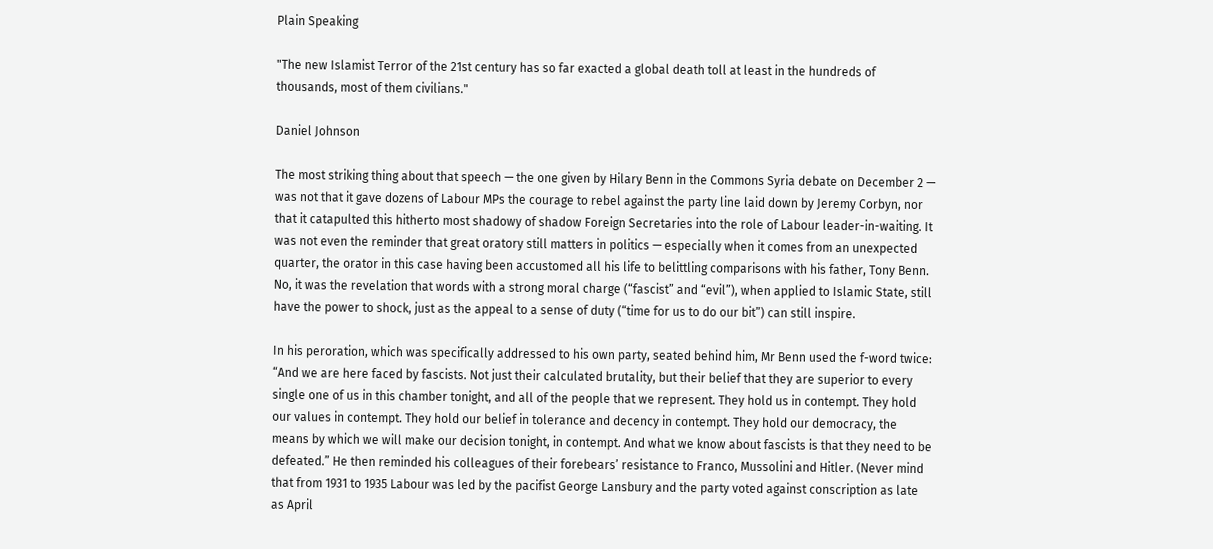Plain Speaking

"The new Islamist Terror of the 21st century has so far exacted a global death toll at least in the hundreds of thousands, most of them civilians."

Daniel Johnson

The most striking thing about that speech — the one given by Hilary Benn in the Commons Syria debate on December 2 — was not that it gave dozens of Labour MPs the courage to rebel against the party line laid down by Jeremy Corbyn, nor that it catapulted this hitherto most shadowy of shadow Foreign Secretaries into the role of Labour leader-in-waiting. It was not even the reminder that great oratory still matters in politics — especially when it comes from an unexpected quarter, the orator in this case having been accustomed all his life to belittling comparisons with his father, Tony Benn. No, it was the revelation that words with a strong moral charge (“fascist” and “evil”), when applied to Islamic State, still have the power to shock, just as the appeal to a sense of duty (“time for us to do our bit”) can still inspire.

In his peroration, which was specifically addressed to his own party, seated behind him, Mr Benn used the f-word twice: “And we are here faced by fascists. Not just their calculated brutality, but their belief that they are superior to every single one of us in this chamber tonight, and all of the people that we represent. They hold us in contempt. They hold our values in contempt. They hold our belief in tolerance and decency in contempt. They hold our democracy, the means by which we will make our decision tonight, in contempt. And what we know about fascists is that they need to be defeated.” He then reminded his colleagues of their forebears’ resistance to Franco, Mussolini and Hitler. (Never mind that from 1931 to 1935 Labour was led by the pacifist George Lansbury and the party voted against conscription as late as April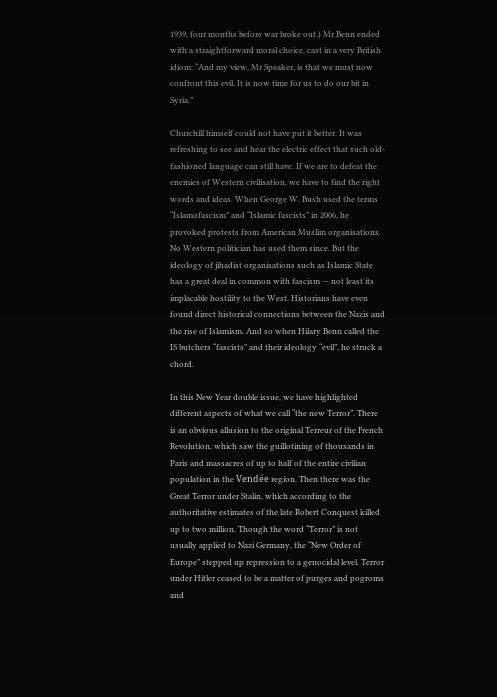1939, four months before war broke out.) Mr Benn ended with a straightforward moral choice, cast in a very British idiom: “And my view, Mr Speaker, is that we must now confront this evil. It is now time for us to do our bit in Syria.”

Churchill himself could not have put it better. It was refreshing to see and hear the electric effect that such old-fashioned language can still have. If we are to defeat the enemies of Western civilisation, we have to find the right words and ideas. When George W. Bush used the terms “Islamofascism” and “Islamic fascists” in 2006, he provoked protests from American Muslim organisations. No Western politician has used them since. But the ideology of jihadist organisations such as Islamic State has a great deal in common with fascism — not least its implacable hostility to the West. Historians have even found direct historical connections between the Nazis and the rise of Islamism. And so when Hilary Benn called the IS butchers “fascists” and their ideology “evil”, he struck a chord.

In this New Year double issue, we have highlighted different aspects of what we call “the new Terror”. There is an obvious allusion to the original Terreur of the French Revolution, which saw the guillotining of thousands in Paris and massacres of up to half of the entire civilian population in the Vendée region. Then there was the Great Terror under Stalin, which according to the authoritative estimates of the late Robert Conquest killed up to two million. Though the word “Terror” is not usually applied to Nazi Germany, the “New Order of Europe” stepped up repression to a genocidal level. Terror under Hitler ceased to be a matter of purges and pogroms and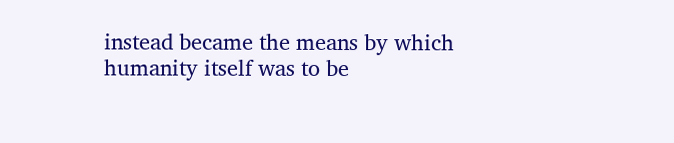instead became the means by which humanity itself was to be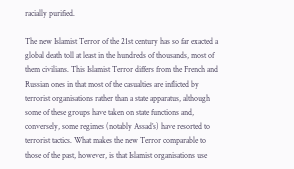racially purified.

The new Islamist Terror of the 21st century has so far exacted a global death toll at least in the hundreds of thousands, most of them civilians. This Islamist Terror differs from the French and Russian ones in that most of the casualties are inflicted by terrorist organisations rather than a state apparatus, although some of these groups have taken on state functions and, conversely, some regimes (notably Assad’s) have resorted to terrorist tactics. What makes the new Terror comparable to those of the past, however, is that Islamist organisations use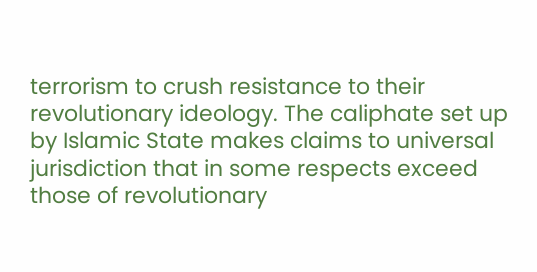terrorism to crush resistance to their revolutionary ideology. The caliphate set up by Islamic State makes claims to universal jurisdiction that in some respects exceed those of revolutionary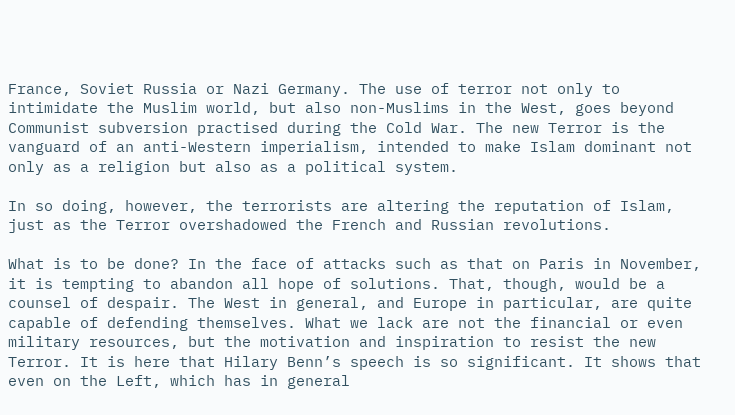France, Soviet Russia or Nazi Germany. The use of terror not only to intimidate the Muslim world, but also non-Muslims in the West, goes beyond Communist subversion practised during the Cold War. The new Terror is the vanguard of an anti-Western imperialism, intended to make Islam dominant not only as a religion but also as a political system.

In so doing, however, the terrorists are altering the reputation of Islam, just as the Terror overshadowed the French and Russian revolutions.

What is to be done? In the face of attacks such as that on Paris in November, it is tempting to abandon all hope of solutions. That, though, would be a counsel of despair. The West in general, and Europe in particular, are quite capable of defending themselves. What we lack are not the financial or even military resources, but the motivation and inspiration to resist the new Terror. It is here that Hilary Benn’s speech is so significant. It shows that even on the Left, which has in general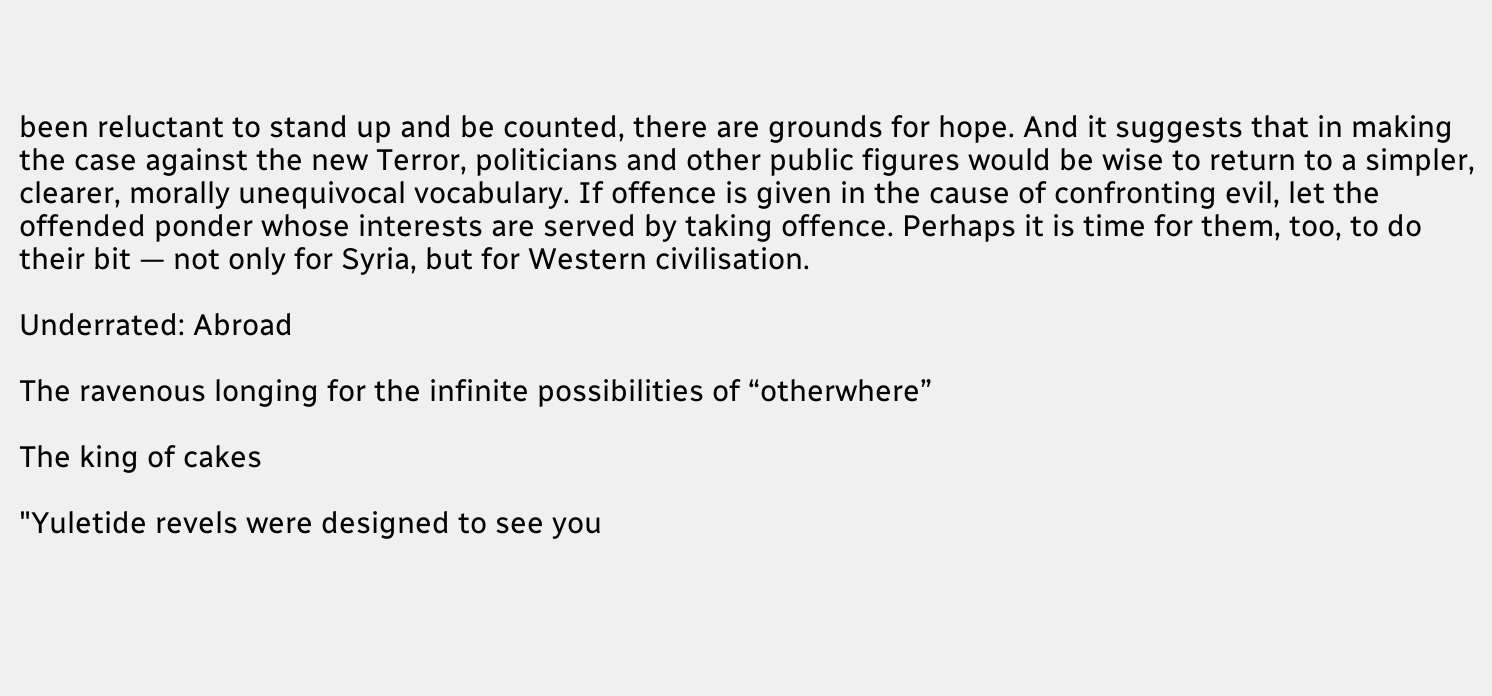been reluctant to stand up and be counted, there are grounds for hope. And it suggests that in making the case against the new Terror, politicians and other public figures would be wise to return to a simpler, clearer, morally unequivocal vocabulary. If offence is given in the cause of confronting evil, let the offended ponder whose interests are served by taking offence. Perhaps it is time for them, too, to do their bit — not only for Syria, but for Western civilisation.

Underrated: Abroad

The ravenous longing for the infinite possibilities of “otherwhere”

The king of cakes

"Yuletide revels were designed to see you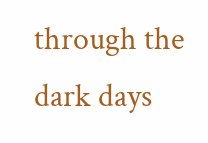through the dark days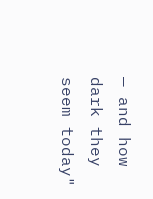— and how dark they seem today"